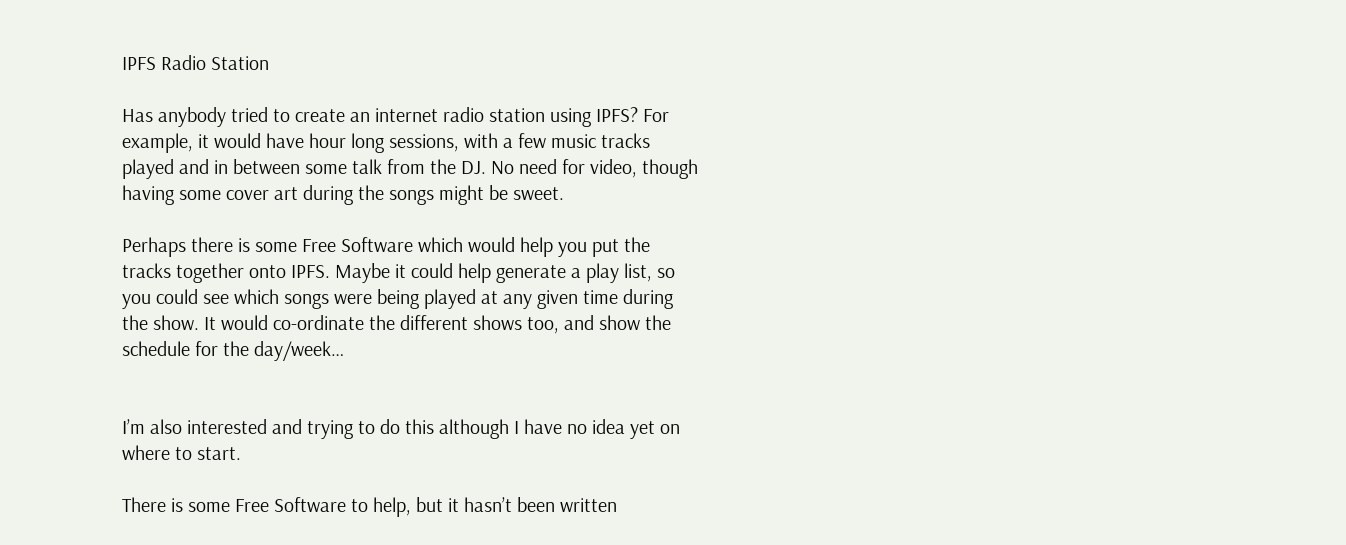IPFS Radio Station

Has anybody tried to create an internet radio station using IPFS? For example, it would have hour long sessions, with a few music tracks played and in between some talk from the DJ. No need for video, though having some cover art during the songs might be sweet.

Perhaps there is some Free Software which would help you put the tracks together onto IPFS. Maybe it could help generate a play list, so you could see which songs were being played at any given time during the show. It would co-ordinate the different shows too, and show the schedule for the day/week…


I’m also interested and trying to do this although I have no idea yet on where to start.

There is some Free Software to help, but it hasn’t been written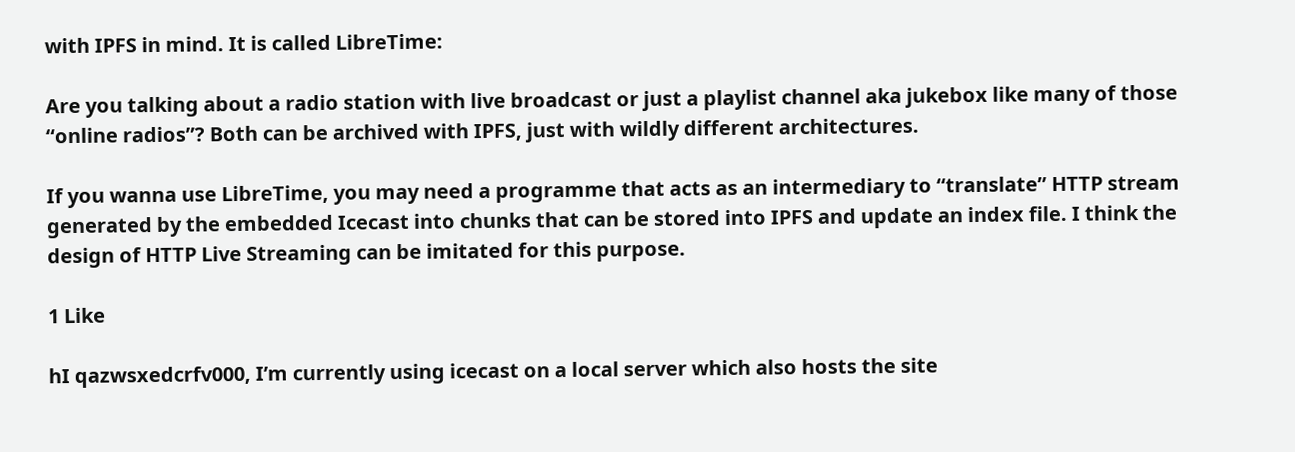with IPFS in mind. It is called LibreTime:

Are you talking about a radio station with live broadcast or just a playlist channel aka jukebox like many of those “online radios”? Both can be archived with IPFS, just with wildly different architectures.

If you wanna use LibreTime, you may need a programme that acts as an intermediary to “translate” HTTP stream generated by the embedded Icecast into chunks that can be stored into IPFS and update an index file. I think the design of HTTP Live Streaming can be imitated for this purpose.

1 Like

hI qazwsxedcrfv000, I’m currently using icecast on a local server which also hosts the site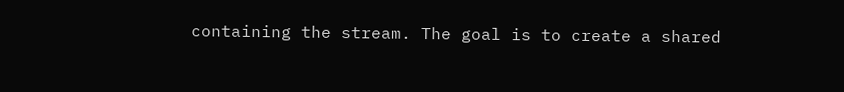containing the stream. The goal is to create a shared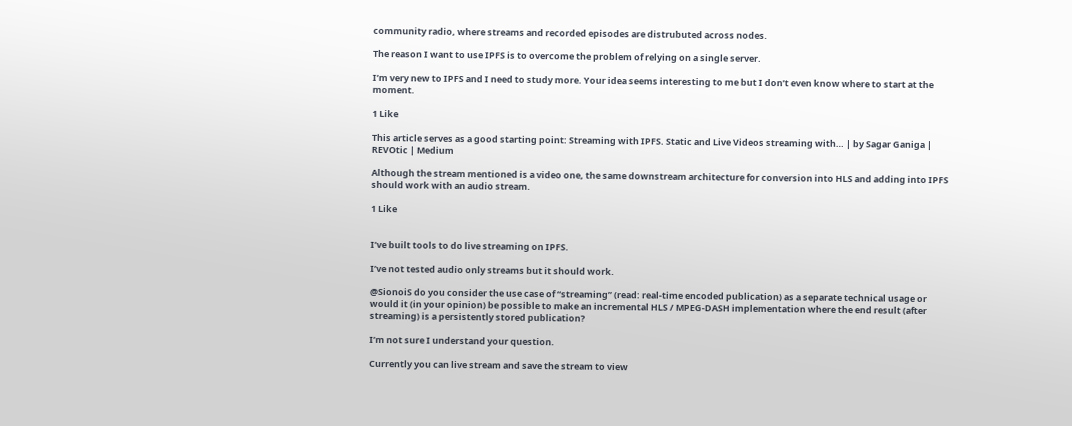community radio, where streams and recorded episodes are distrubuted across nodes.

The reason I want to use IPFS is to overcome the problem of relying on a single server.

I’m very new to IPFS and I need to study more. Your idea seems interesting to me but I don’t even know where to start at the moment.

1 Like

This article serves as a good starting point: Streaming with IPFS. Static and Live Videos streaming with… | by Sagar Ganiga | REVOtic | Medium

Although the stream mentioned is a video one, the same downstream architecture for conversion into HLS and adding into IPFS should work with an audio stream.

1 Like


I’ve built tools to do live streaming on IPFS.

I’ve not tested audio only streams but it should work.

@SionoiS do you consider the use case of “streaming” (read: real-time encoded publication) as a separate technical usage or would it (in your opinion) be possible to make an incremental HLS / MPEG-DASH implementation where the end result (after streaming) is a persistently stored publication?

I’m not sure I understand your question.

Currently you can live stream and save the stream to view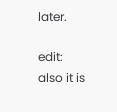later.

edit: also it is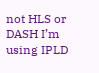not HLS or DASH I’m using IPLD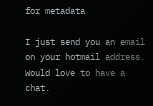for metadata

I just send you an email on your hotmail address. Would love to have a chat.